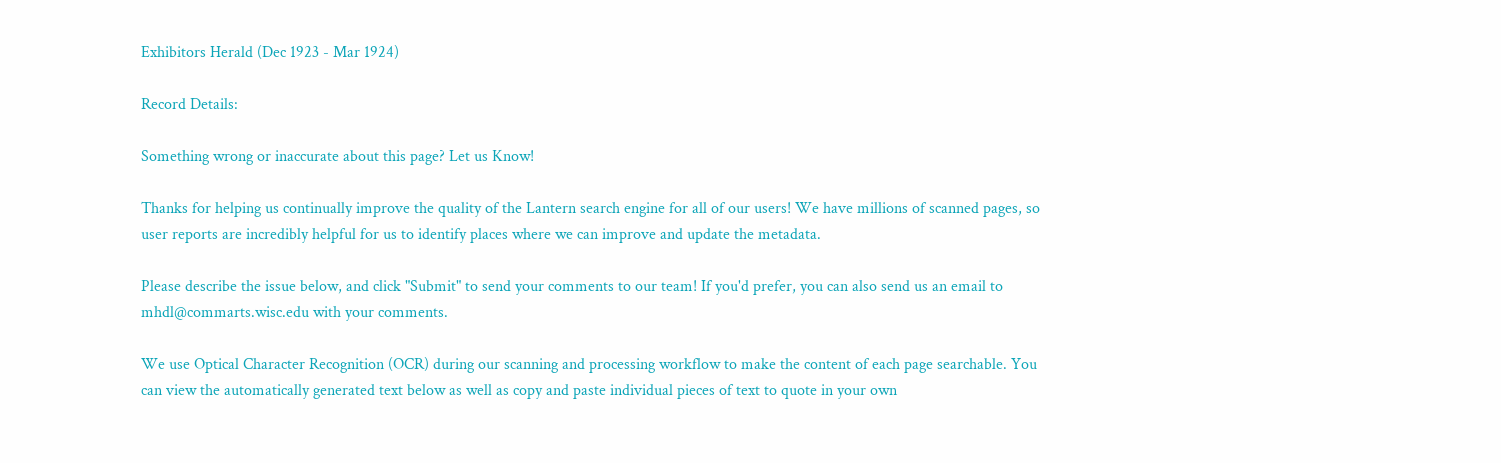Exhibitors Herald (Dec 1923 - Mar 1924)

Record Details:

Something wrong or inaccurate about this page? Let us Know!

Thanks for helping us continually improve the quality of the Lantern search engine for all of our users! We have millions of scanned pages, so user reports are incredibly helpful for us to identify places where we can improve and update the metadata.

Please describe the issue below, and click "Submit" to send your comments to our team! If you'd prefer, you can also send us an email to mhdl@commarts.wisc.edu with your comments.

We use Optical Character Recognition (OCR) during our scanning and processing workflow to make the content of each page searchable. You can view the automatically generated text below as well as copy and paste individual pieces of text to quote in your own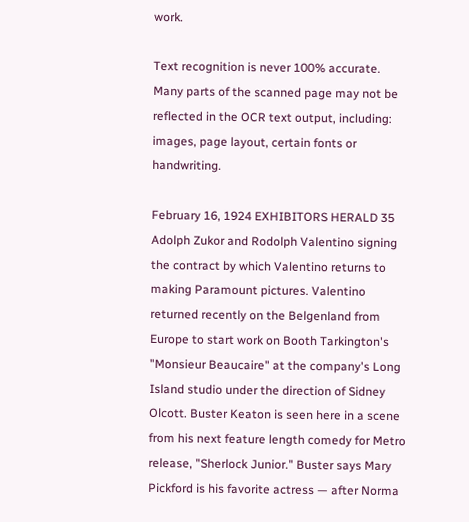work.

Text recognition is never 100% accurate. Many parts of the scanned page may not be reflected in the OCR text output, including: images, page layout, certain fonts or handwriting.

February 16, 1924 EXHIBITORS HERALD 35 Adolph Zukor and Rodolph Valentino signing the contract by which Valentino returns to making Paramount pictures. Valentino returned recently on the Belgenland from Europe to start work on Booth Tarkington's "Monsieur Beaucaire" at the company's Long Island studio under the direction of Sidney Olcott. Buster Keaton is seen here in a scene from his next feature length comedy for Metro release, "Sherlock Junior." Buster says Mary Pickford is his favorite actress — after Norma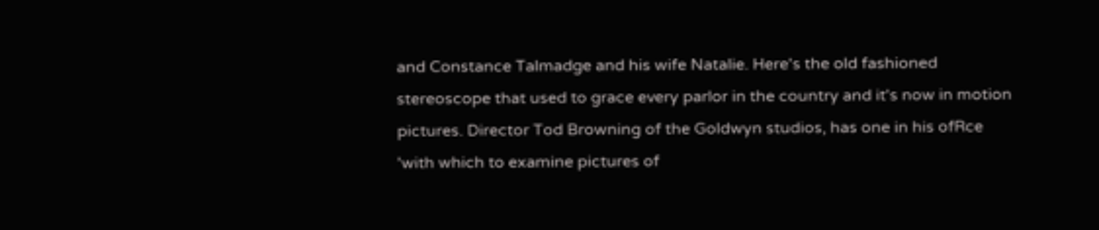and Constance Talmadge and his wife Natalie. Here's the old fashioned stereoscope that used to grace every parlor in the country and it's now in motion pictures. Director Tod Browning of the Goldwyn studios, has one in his ofRce 'with which to examine pictures of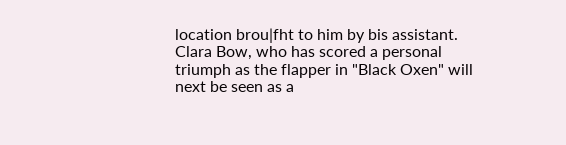location brou|fht to him by bis assistant. Clara Bow, who has scored a personal triumph as the flapper in "Black Oxen" will next be seen as a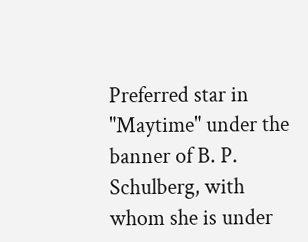Preferred star in "Maytime" under the banner of B. P. Schulberg, with whom she is under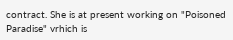contract. She is at present working on "Poisoned Paradise" vrhich is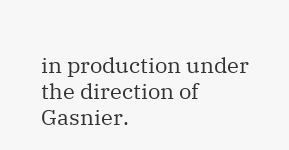in production under the direction of Gasnier.